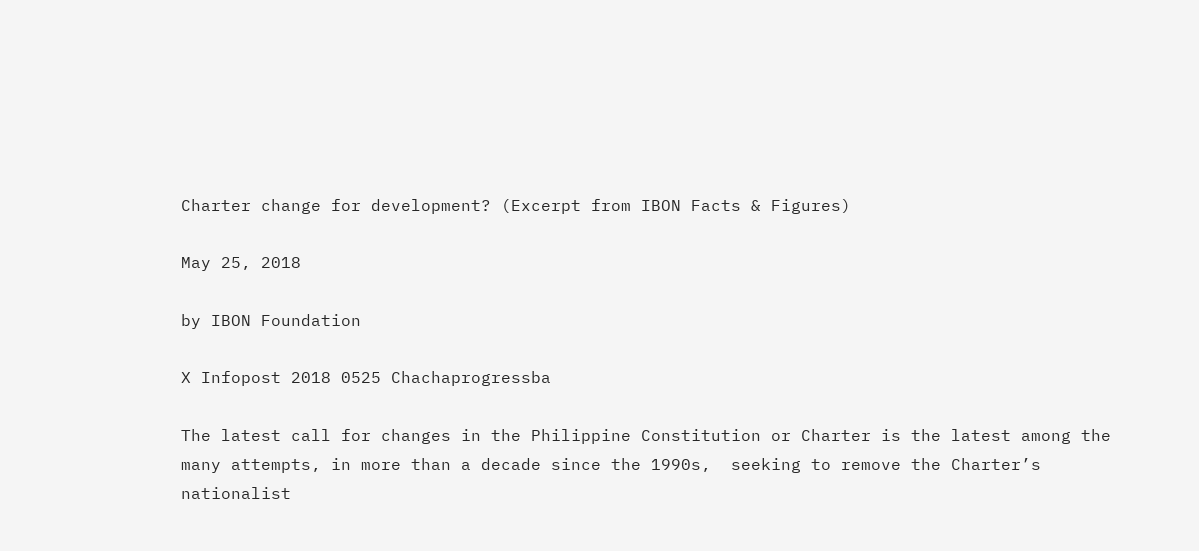Charter change for development? (Excerpt from IBON Facts & Figures)

May 25, 2018

by IBON Foundation

X Infopost 2018 0525 Chachaprogressba

The latest call for changes in the Philippine Constitution or Charter is the latest among the many attempts, in more than a decade since the 1990s,  seeking to remove the Charter’s nationalist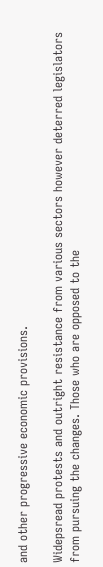and other progressive economic provisions.

Widepsread protests and outright resistance from various sectors however deterred legislators from pursuing the changes. Those who are opposed to the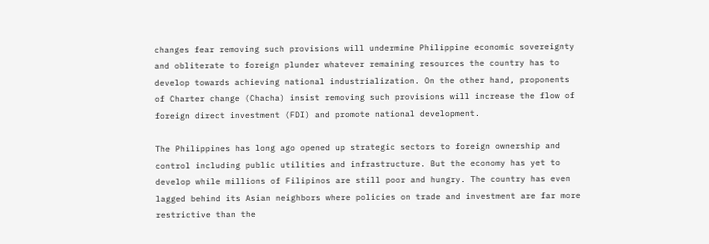changes fear removing such provisions will undermine Philippine economic sovereignty and obliterate to foreign plunder whatever remaining resources the country has to develop towards achieving national industrialization. On the other hand, proponents of Charter change (Chacha) insist removing such provisions will increase the flow of foreign direct investment (FDI) and promote national development.

The Philippines has long ago opened up strategic sectors to foreign ownership and control including public utilities and infrastructure. But the economy has yet to develop while millions of Filipinos are still poor and hungry. The country has even lagged behind its Asian neighbors where policies on trade and investment are far more restrictive than the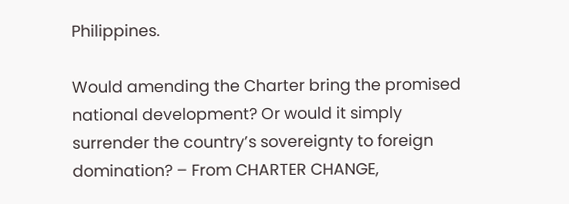Philippines.

Would amending the Charter bring the promised national development? Or would it simply surrender the country’s sovereignty to foreign domination? – From CHARTER CHANGE,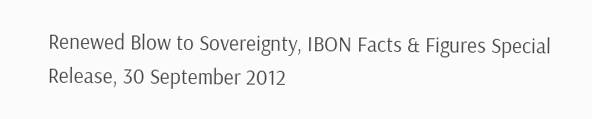Renewed Blow to Sovereignty, IBON Facts & Figures Special Release, 30 September 2012